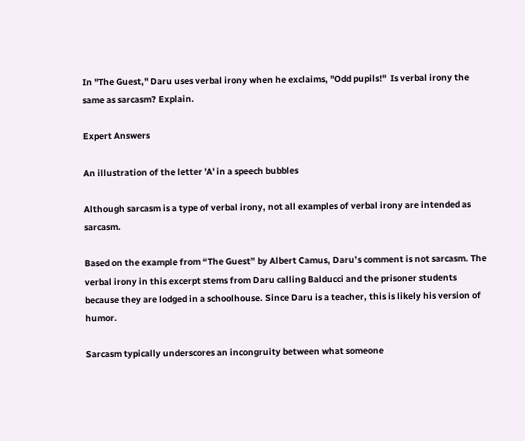In "The Guest," Daru uses verbal irony when he exclaims, "Odd pupils!"  Is verbal irony the same as sarcasm? Explain.

Expert Answers

An illustration of the letter 'A' in a speech bubbles

Although sarcasm is a type of verbal irony, not all examples of verbal irony are intended as sarcasm.

Based on the example from “The Guest” by Albert Camus, Daru’s comment is not sarcasm. The verbal irony in this excerpt stems from Daru calling Balducci and the prisoner students because they are lodged in a schoolhouse. Since Daru is a teacher, this is likely his version of humor.

Sarcasm typically underscores an incongruity between what someone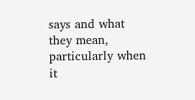says and what they mean, particularly when it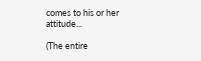comes to his or her attitude...

(The entire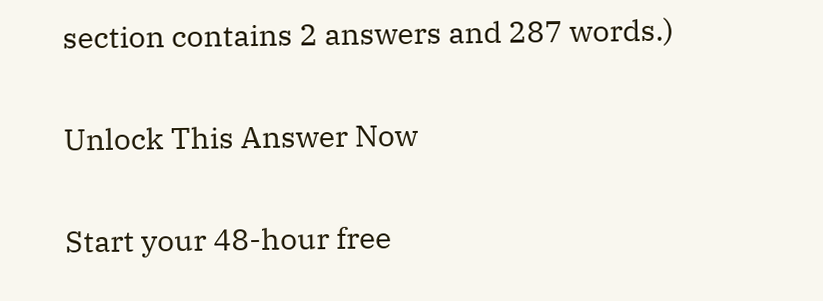section contains 2 answers and 287 words.)

Unlock This Answer Now

Start your 48-hour free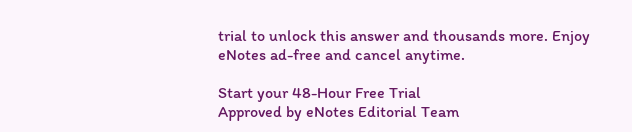trial to unlock this answer and thousands more. Enjoy eNotes ad-free and cancel anytime.

Start your 48-Hour Free Trial
Approved by eNotes Editorial Team